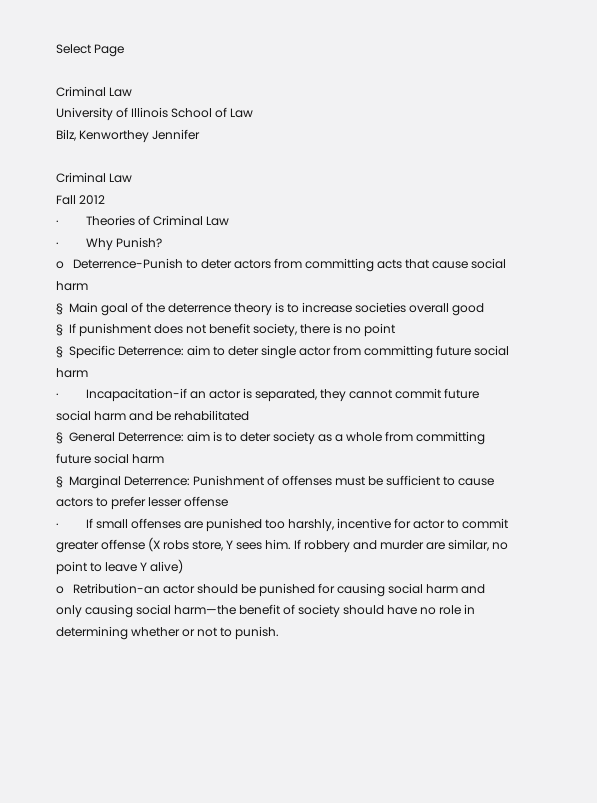Select Page

Criminal Law
University of Illinois School of Law
Bilz, Kenworthey Jennifer

Criminal Law
Fall 2012
·         Theories of Criminal Law
·         Why Punish?
o   Deterrence-Punish to deter actors from committing acts that cause social harm
§  Main goal of the deterrence theory is to increase societies overall good
§  If punishment does not benefit society, there is no point
§  Specific Deterrence: aim to deter single actor from committing future social harm
·         Incapacitation-if an actor is separated, they cannot commit future social harm and be rehabilitated
§  General Deterrence: aim is to deter society as a whole from committing future social harm
§  Marginal Deterrence: Punishment of offenses must be sufficient to cause actors to prefer lesser offense
·         If small offenses are punished too harshly, incentive for actor to commit greater offense (X robs store, Y sees him. If robbery and murder are similar, no point to leave Y alive)
o   Retribution-an actor should be punished for causing social harm and only causing social harm—the benefit of society should have no role in determining whether or not to punish.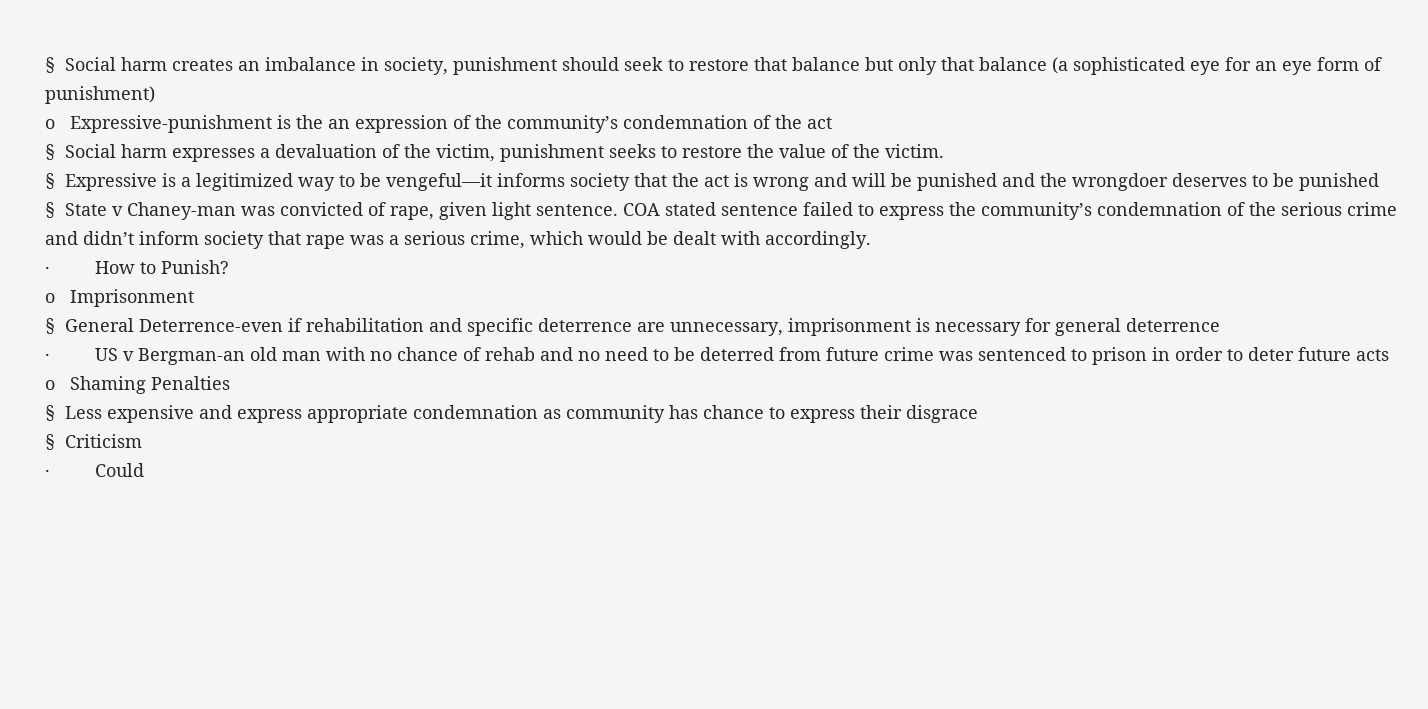§  Social harm creates an imbalance in society, punishment should seek to restore that balance but only that balance (a sophisticated eye for an eye form of punishment)
o   Expressive-punishment is the an expression of the community’s condemnation of the act
§  Social harm expresses a devaluation of the victim, punishment seeks to restore the value of the victim.
§  Expressive is a legitimized way to be vengeful—it informs society that the act is wrong and will be punished and the wrongdoer deserves to be punished
§  State v Chaney-man was convicted of rape, given light sentence. COA stated sentence failed to express the community’s condemnation of the serious crime and didn’t inform society that rape was a serious crime, which would be dealt with accordingly.
·         How to Punish?
o   Imprisonment
§  General Deterrence-even if rehabilitation and specific deterrence are unnecessary, imprisonment is necessary for general deterrence
·         US v Bergman-an old man with no chance of rehab and no need to be deterred from future crime was sentenced to prison in order to deter future acts
o   Shaming Penalties
§  Less expensive and express appropriate condemnation as community has chance to express their disgrace
§  Criticism
·         Could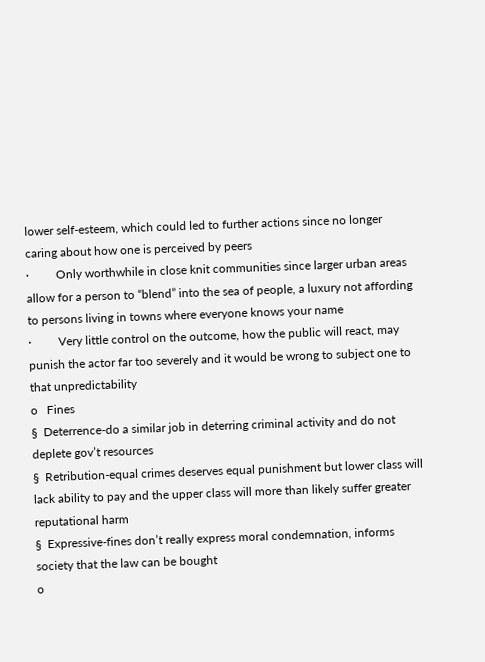lower self-esteem, which could led to further actions since no longer caring about how one is perceived by peers
·         Only worthwhile in close knit communities since larger urban areas allow for a person to “blend” into the sea of people, a luxury not affording to persons living in towns where everyone knows your name
·         Very little control on the outcome, how the public will react, may punish the actor far too severely and it would be wrong to subject one to that unpredictability
o   Fines
§  Deterrence-do a similar job in deterring criminal activity and do not deplete gov’t resources
§  Retribution-equal crimes deserves equal punishment but lower class will lack ability to pay and the upper class will more than likely suffer greater reputational harm
§  Expressive-fines don’t really express moral condemnation, informs society that the law can be bought
o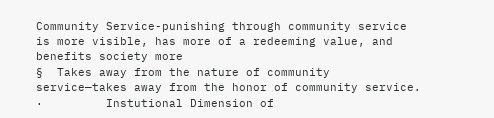Community Service-punishing through community service is more visible, has more of a redeeming value, and benefits society more
§  Takes away from the nature of community service—takes away from the honor of community service.
·         Instutional Dimension of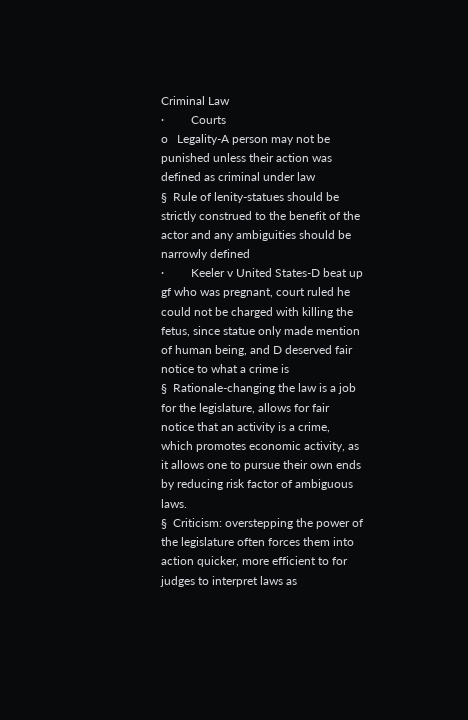Criminal Law
·         Courts
o   Legality-A person may not be punished unless their action was defined as criminal under law
§  Rule of lenity-statues should be strictly construed to the benefit of the actor and any ambiguities should be narrowly defined
·         Keeler v United States-D beat up gf who was pregnant, court ruled he could not be charged with killing the fetus, since statue only made mention of human being, and D deserved fair notice to what a crime is
§  Rationale-changing the law is a job for the legislature, allows for fair notice that an activity is a crime, which promotes economic activity, as it allows one to pursue their own ends by reducing risk factor of ambiguous laws.
§  Criticism: overstepping the power of the legislature often forces them into action quicker, more efficient to for judges to interpret laws as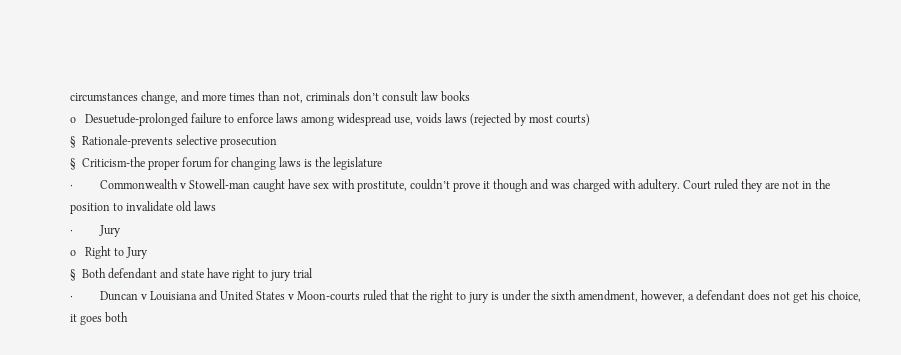circumstances change, and more times than not, criminals don’t consult law books
o   Desuetude-prolonged failure to enforce laws among widespread use, voids laws (rejected by most courts)
§  Rationale-prevents selective prosecution
§  Criticism-the proper forum for changing laws is the legislature
·         Commonwealth v Stowell-man caught have sex with prostitute, couldn’t prove it though and was charged with adultery. Court ruled they are not in the position to invalidate old laws
·         Jury
o   Right to Jury
§  Both defendant and state have right to jury trial
·         Duncan v Louisiana and United States v Moon-courts ruled that the right to jury is under the sixth amendment, however, a defendant does not get his choice, it goes both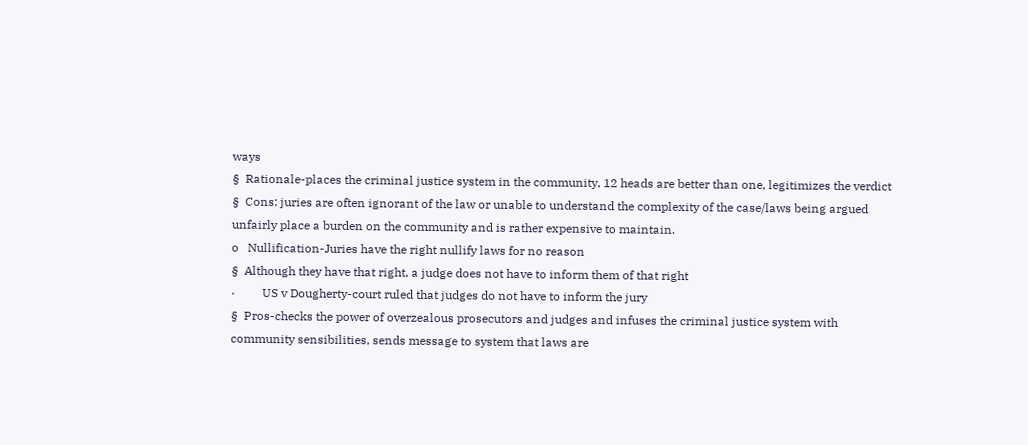ways
§  Rationale-places the criminal justice system in the community, 12 heads are better than one, legitimizes the verdict
§  Cons: juries are often ignorant of the law or unable to understand the complexity of the case/laws being argued unfairly place a burden on the community and is rather expensive to maintain.
o   Nullification-Juries have the right nullify laws for no reason
§  Although they have that right, a judge does not have to inform them of that right
·         US v Dougherty-court ruled that judges do not have to inform the jury
§  Pros-checks the power of overzealous prosecutors and judges and infuses the criminal justice system with community sensibilities, sends message to system that laws are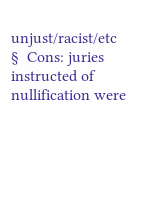unjust/racist/etc
§  Cons: juries instructed of nullification were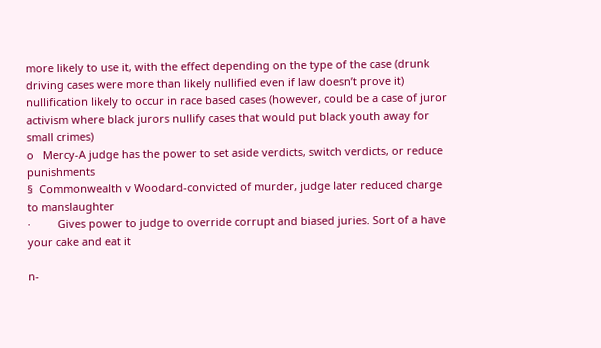more likely to use it, with the effect depending on the type of the case (drunk driving cases were more than likely nullified even if law doesn’t prove it) nullification likely to occur in race based cases (however, could be a case of juror activism where black jurors nullify cases that would put black youth away for small crimes)
o   Mercy-A judge has the power to set aside verdicts, switch verdicts, or reduce punishments
§  Commonwealth v Woodard-convicted of murder, judge later reduced charge to manslaughter
·         Gives power to judge to override corrupt and biased juries. Sort of a have your cake and eat it

n-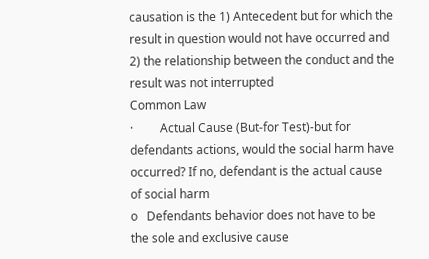causation is the 1) Antecedent but for which the result in question would not have occurred and 2) the relationship between the conduct and the result was not interrupted
Common Law
·         Actual Cause (But-for Test)-but for defendants actions, would the social harm have occurred? If no, defendant is the actual cause of social harm
o   Defendants behavior does not have to be the sole and exclusive cause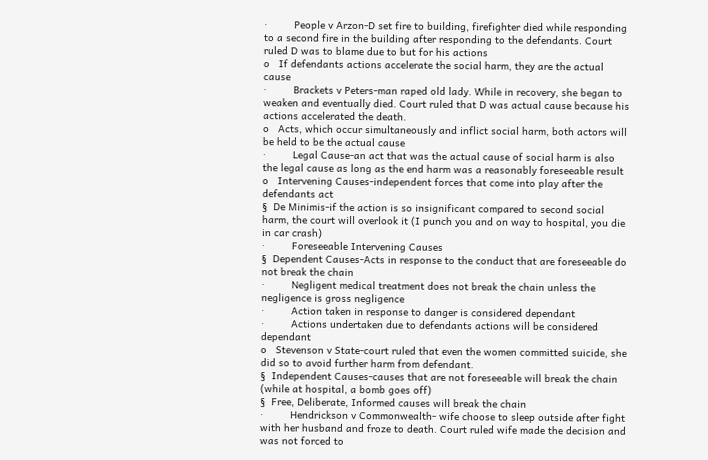·         People v Arzon-D set fire to building, firefighter died while responding to a second fire in the building after responding to the defendants. Court ruled D was to blame due to but for his actions
o   If defendants actions accelerate the social harm, they are the actual cause
·         Brackets v Peters-man raped old lady. While in recovery, she began to weaken and eventually died. Court ruled that D was actual cause because his actions accelerated the death.
o   Acts, which occur simultaneously and inflict social harm, both actors will be held to be the actual cause
·         Legal Cause-an act that was the actual cause of social harm is also the legal cause as long as the end harm was a reasonably foreseeable result
o   Intervening Causes-independent forces that come into play after the defendants act
§  De Minimis-if the action is so insignificant compared to second social harm, the court will overlook it (I punch you and on way to hospital, you die in car crash)
·         Foreseeable Intervening Causes
§  Dependent Causes-Acts in response to the conduct that are foreseeable do not break the chain
·         Negligent medical treatment does not break the chain unless the negligence is gross negligence
·         Action taken in response to danger is considered dependant
·         Actions undertaken due to defendants actions will be considered dependant
o   Stevenson v State-court ruled that even the women committed suicide, she did so to avoid further harm from defendant.
§  Independent Causes-causes that are not foreseeable will break the chain (while at hospital, a bomb goes off)
§  Free, Deliberate, Informed causes will break the chain
·         Hendrickson v Commonwealth- wife choose to sleep outside after fight with her husband and froze to death. Court ruled wife made the decision and was not forced to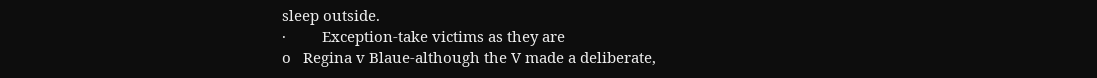sleep outside.
·         Exception-take victims as they are
o   Regina v Blaue-although the V made a deliberate,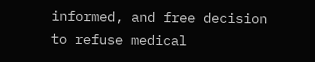informed, and free decision to refuse medical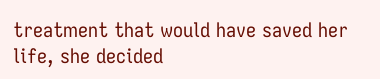treatment that would have saved her life, she decided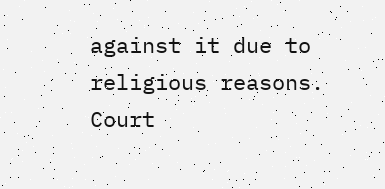against it due to religious reasons. Court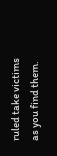ruled take victims as you find them.